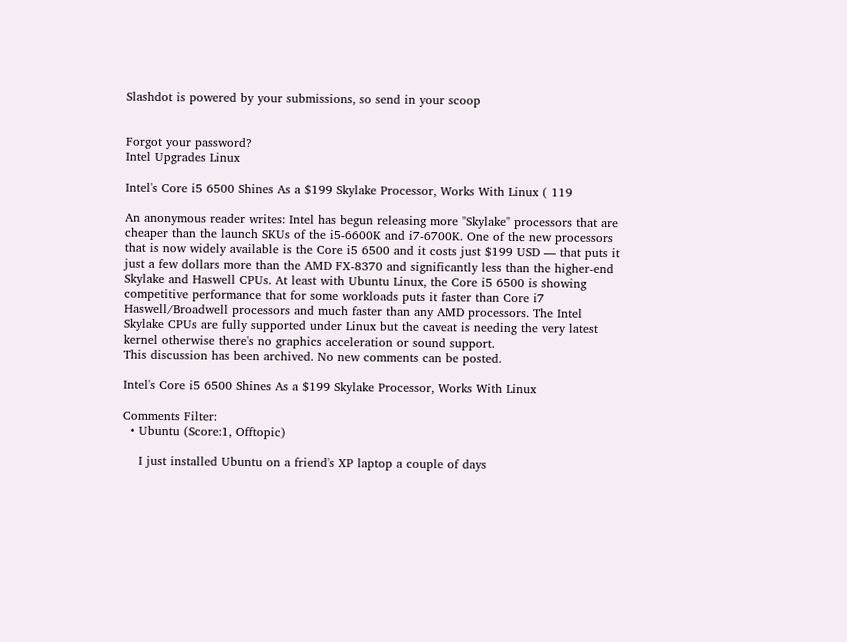Slashdot is powered by your submissions, so send in your scoop


Forgot your password?
Intel Upgrades Linux

Intel's Core i5 6500 Shines As a $199 Skylake Processor, Works With Linux ( 119

An anonymous reader writes: Intel has begun releasing more "Skylake" processors that are cheaper than the launch SKUs of the i5-6600K and i7-6700K. One of the new processors that is now widely available is the Core i5 6500 and it costs just $199 USD — that puts it just a few dollars more than the AMD FX-8370 and significantly less than the higher-end Skylake and Haswell CPUs. At least with Ubuntu Linux, the Core i5 6500 is showing competitive performance that for some workloads puts it faster than Core i7 Haswell/Broadwell processors and much faster than any AMD processors. The Intel Skylake CPUs are fully supported under Linux but the caveat is needing the very latest kernel otherwise there's no graphics acceleration or sound support.
This discussion has been archived. No new comments can be posted.

Intel's Core i5 6500 Shines As a $199 Skylake Processor, Works With Linux

Comments Filter:
  • Ubuntu (Score:1, Offtopic)

    I just installed Ubuntu on a friend's XP laptop a couple of days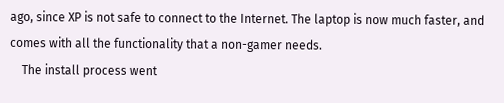ago, since XP is not safe to connect to the Internet. The laptop is now much faster, and comes with all the functionality that a non-gamer needs.
    The install process went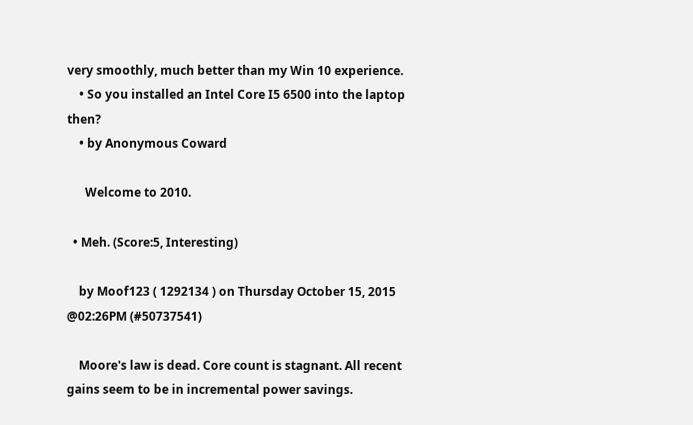very smoothly, much better than my Win 10 experience.
    • So you installed an Intel Core I5 6500 into the laptop then?
    • by Anonymous Coward

      Welcome to 2010.

  • Meh. (Score:5, Interesting)

    by Moof123 ( 1292134 ) on Thursday October 15, 2015 @02:26PM (#50737541)

    Moore's law is dead. Core count is stagnant. All recent gains seem to be in incremental power savings.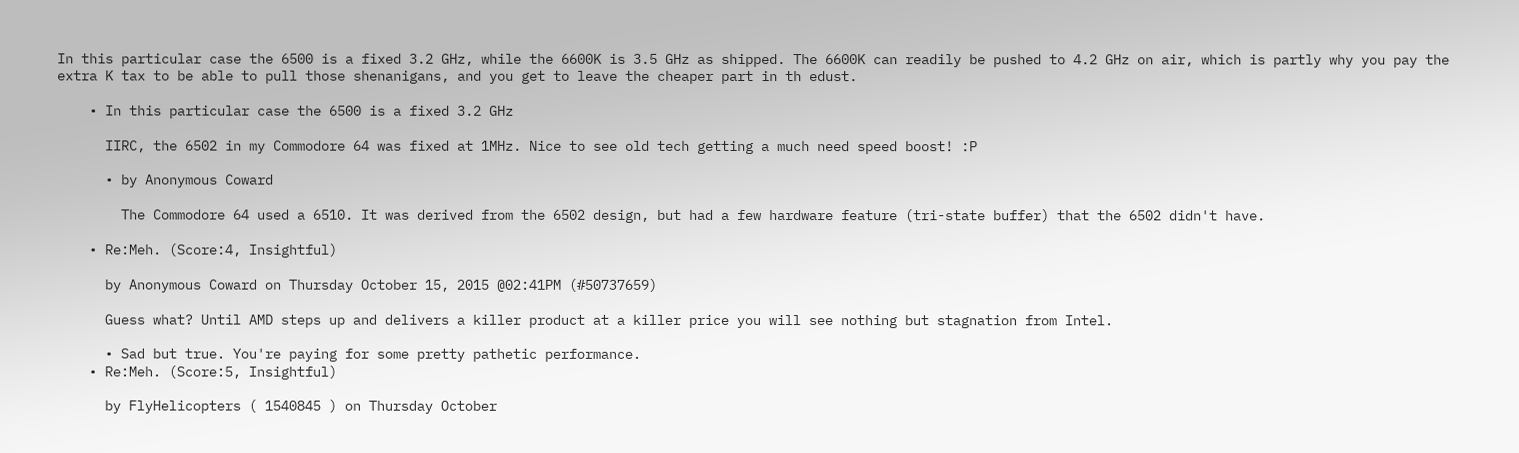In this particular case the 6500 is a fixed 3.2 GHz, while the 6600K is 3.5 GHz as shipped. The 6600K can readily be pushed to 4.2 GHz on air, which is partly why you pay the extra K tax to be able to pull those shenanigans, and you get to leave the cheaper part in th edust.

    • In this particular case the 6500 is a fixed 3.2 GHz

      IIRC, the 6502 in my Commodore 64 was fixed at 1MHz. Nice to see old tech getting a much need speed boost! :P

      • by Anonymous Coward

        The Commodore 64 used a 6510. It was derived from the 6502 design, but had a few hardware feature (tri-state buffer) that the 6502 didn't have.

    • Re:Meh. (Score:4, Insightful)

      by Anonymous Coward on Thursday October 15, 2015 @02:41PM (#50737659)

      Guess what? Until AMD steps up and delivers a killer product at a killer price you will see nothing but stagnation from Intel.

      • Sad but true. You're paying for some pretty pathetic performance.
    • Re:Meh. (Score:5, Insightful)

      by FlyHelicopters ( 1540845 ) on Thursday October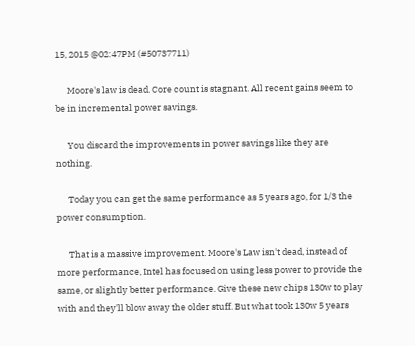15, 2015 @02:47PM (#50737711)

      Moore's law is dead. Core count is stagnant. All recent gains seem to be in incremental power savings.

      You discard the improvements in power savings like they are nothing.

      Today you can get the same performance as 5 years ago, for 1/3 the power consumption.

      That is a massive improvement. Moore's Law isn't dead, instead of more performance, Intel has focused on using less power to provide the same, or slightly better performance. Give these new chips 130w to play with and they'll blow away the older stuff. But what took 130w 5 years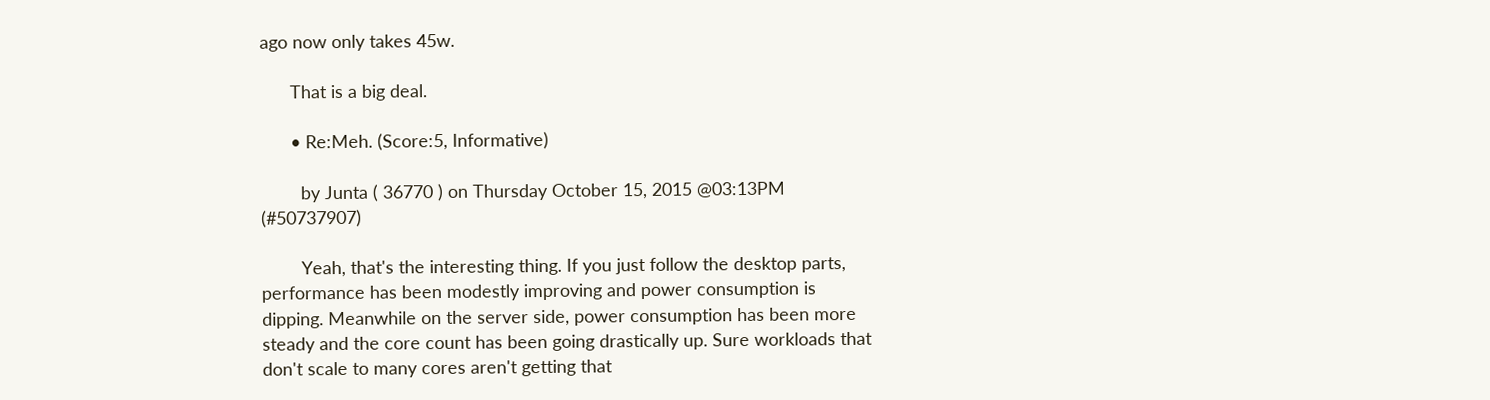ago now only takes 45w.

      That is a big deal.

      • Re:Meh. (Score:5, Informative)

        by Junta ( 36770 ) on Thursday October 15, 2015 @03:13PM (#50737907)

        Yeah, that's the interesting thing. If you just follow the desktop parts, performance has been modestly improving and power consumption is dipping. Meanwhile on the server side, power consumption has been more steady and the core count has been going drastically up. Sure workloads that don't scale to many cores aren't getting that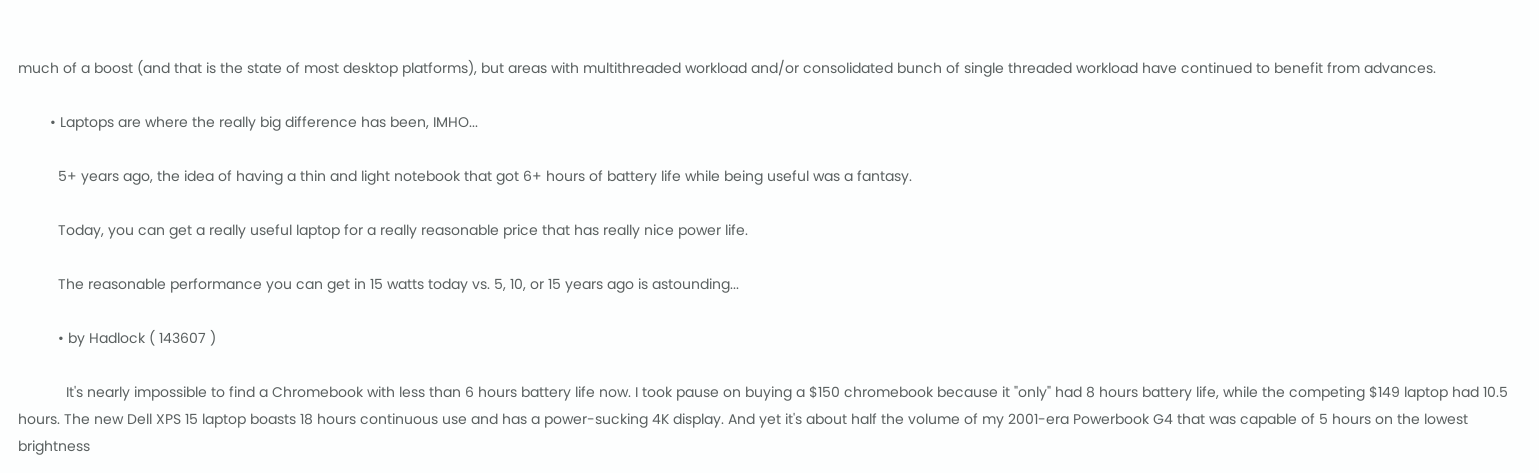much of a boost (and that is the state of most desktop platforms), but areas with multithreaded workload and/or consolidated bunch of single threaded workload have continued to benefit from advances.

        • Laptops are where the really big difference has been, IMHO...

          5+ years ago, the idea of having a thin and light notebook that got 6+ hours of battery life while being useful was a fantasy.

          Today, you can get a really useful laptop for a really reasonable price that has really nice power life.

          The reasonable performance you can get in 15 watts today vs. 5, 10, or 15 years ago is astounding...

          • by Hadlock ( 143607 )

            It's nearly impossible to find a Chromebook with less than 6 hours battery life now. I took pause on buying a $150 chromebook because it "only" had 8 hours battery life, while the competing $149 laptop had 10.5 hours. The new Dell XPS 15 laptop boasts 18 hours continuous use and has a power-sucking 4K display. And yet it's about half the volume of my 2001-era Powerbook G4 that was capable of 5 hours on the lowest brightness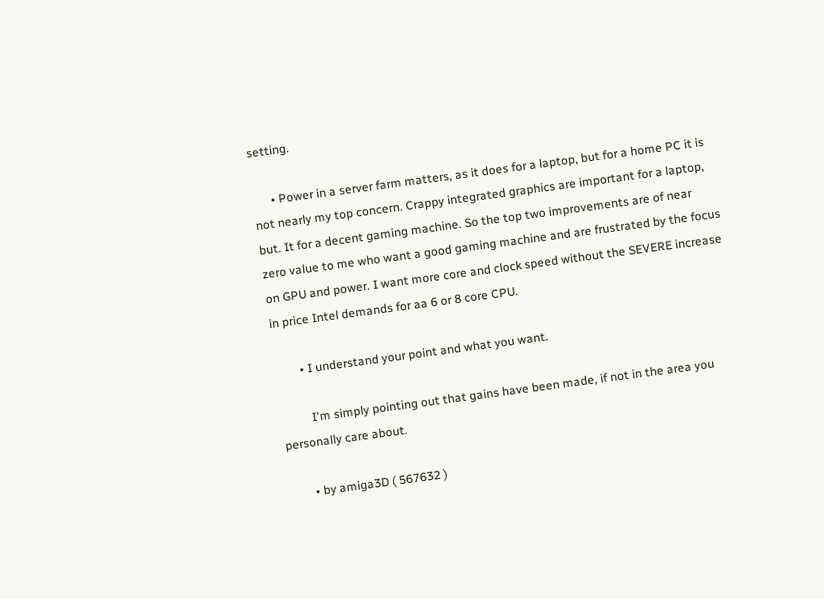setting.

      • Power in a server farm matters, as it does for a laptop, but for a home PC it is not nearly my top concern. Crappy integrated graphics are important for a laptop, but. It for a decent gaming machine. So the top two improvements are of near zero value to me who want a good gaming machine and are frustrated by the focus on GPU and power. I want more core and clock speed without the SEVERE increase in price Intel demands for aa 6 or 8 core CPU.

        • I understand your point and what you want.

          I'm simply pointing out that gains have been made, if not in the area you personally care about.

        • by amiga3D ( 567632 )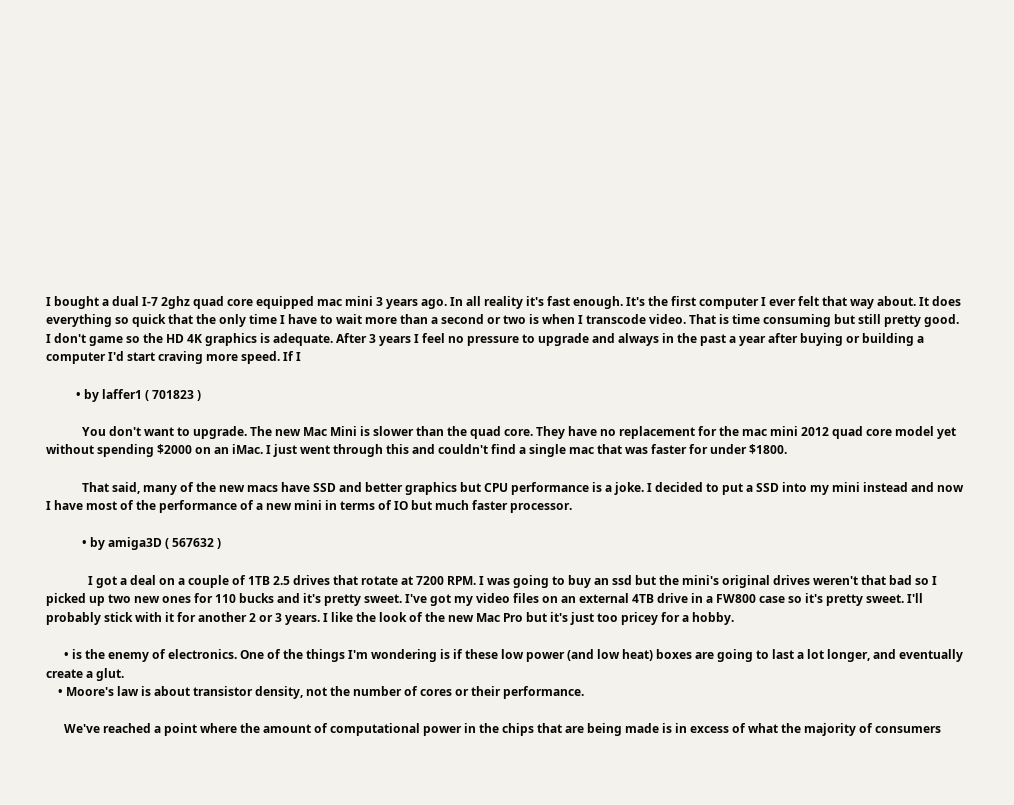I bought a dual I-7 2ghz quad core equipped mac mini 3 years ago. In all reality it's fast enough. It's the first computer I ever felt that way about. It does everything so quick that the only time I have to wait more than a second or two is when I transcode video. That is time consuming but still pretty good. I don't game so the HD 4K graphics is adequate. After 3 years I feel no pressure to upgrade and always in the past a year after buying or building a computer I'd start craving more speed. If I

          • by laffer1 ( 701823 )

            You don't want to upgrade. The new Mac Mini is slower than the quad core. They have no replacement for the mac mini 2012 quad core model yet without spending $2000 on an iMac. I just went through this and couldn't find a single mac that was faster for under $1800.

            That said, many of the new macs have SSD and better graphics but CPU performance is a joke. I decided to put a SSD into my mini instead and now I have most of the performance of a new mini in terms of IO but much faster processor.

            • by amiga3D ( 567632 )

              I got a deal on a couple of 1TB 2.5 drives that rotate at 7200 RPM. I was going to buy an ssd but the mini's original drives weren't that bad so I picked up two new ones for 110 bucks and it's pretty sweet. I've got my video files on an external 4TB drive in a FW800 case so it's pretty sweet. I'll probably stick with it for another 2 or 3 years. I like the look of the new Mac Pro but it's just too pricey for a hobby.

      • is the enemy of electronics. One of the things I'm wondering is if these low power (and low heat) boxes are going to last a lot longer, and eventually create a glut.
    • Moore's law is about transistor density, not the number of cores or their performance.

      We've reached a point where the amount of computational power in the chips that are being made is in excess of what the majority of consumers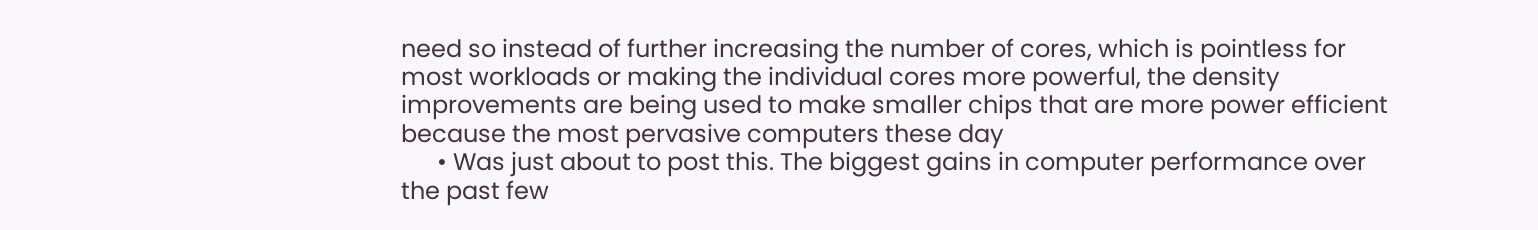need so instead of further increasing the number of cores, which is pointless for most workloads or making the individual cores more powerful, the density improvements are being used to make smaller chips that are more power efficient because the most pervasive computers these day
      • Was just about to post this. The biggest gains in computer performance over the past few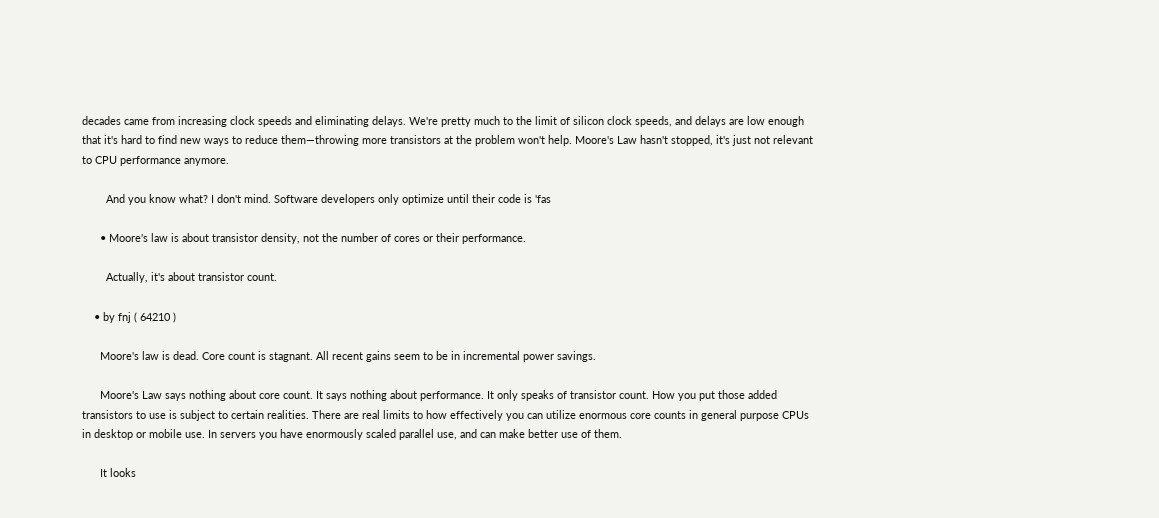decades came from increasing clock speeds and eliminating delays. We're pretty much to the limit of silicon clock speeds, and delays are low enough that it's hard to find new ways to reduce them—throwing more transistors at the problem won't help. Moore's Law hasn't stopped, it's just not relevant to CPU performance anymore.

        And you know what? I don't mind. Software developers only optimize until their code is 'fas

      • Moore's law is about transistor density, not the number of cores or their performance.

        Actually, it's about transistor count.

    • by fnj ( 64210 )

      Moore's law is dead. Core count is stagnant. All recent gains seem to be in incremental power savings.

      Moore's Law says nothing about core count. It says nothing about performance. It only speaks of transistor count. How you put those added transistors to use is subject to certain realities. There are real limits to how effectively you can utilize enormous core counts in general purpose CPUs in desktop or mobile use. In servers you have enormously scaled parallel use, and can make better use of them.

      It looks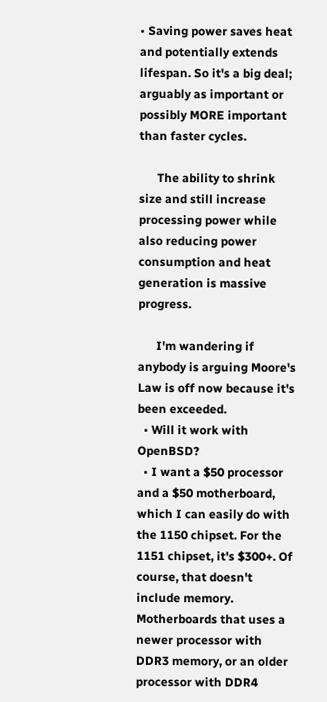• Saving power saves heat and potentially extends lifespan. So it's a big deal; arguably as important or possibly MORE important than faster cycles.

      The ability to shrink size and still increase processing power while also reducing power consumption and heat generation is massive progress.

      I'm wandering if anybody is arguing Moore's Law is off now because it's been exceeded.
  • Will it work with OpenBSD?
  • I want a $50 processor and a $50 motherboard, which I can easily do with the 1150 chipset. For the 1151 chipset, it's $300+. Of course, that doesn't include memory. Motherboards that uses a newer processor with DDR3 memory, or an older processor with DDR4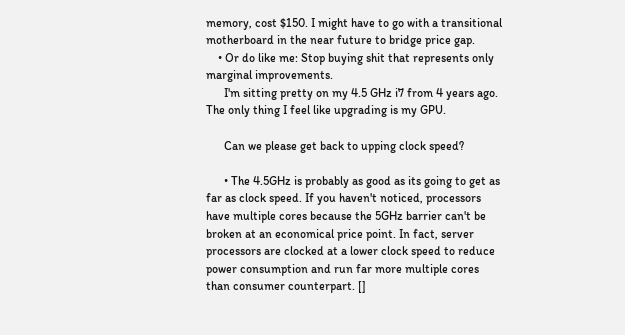memory, cost $150. I might have to go with a transitional motherboard in the near future to bridge price gap.
    • Or do like me: Stop buying shit that represents only marginal improvements.
      I'm sitting pretty on my 4.5 GHz i7 from 4 years ago. The only thing I feel like upgrading is my GPU.

      Can we please get back to upping clock speed?

      • The 4.5GHz is probably as good as its going to get as far as clock speed. If you haven't noticed, processors have multiple cores because the 5GHz barrier can't be broken at an economical price point. In fact, server processors are clocked at a lower clock speed to reduce power consumption and run far more multiple cores than consumer counterpart. []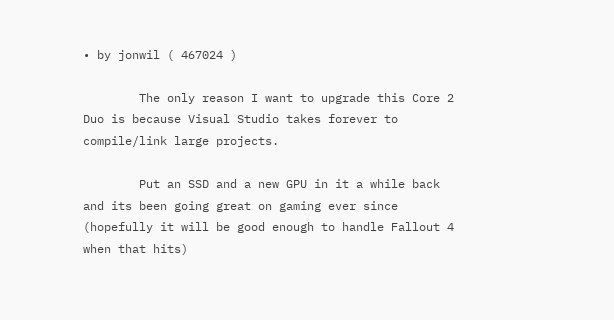• by jonwil ( 467024 )

        The only reason I want to upgrade this Core 2 Duo is because Visual Studio takes forever to compile/link large projects.

        Put an SSD and a new GPU in it a while back and its been going great on gaming ever since (hopefully it will be good enough to handle Fallout 4 when that hits)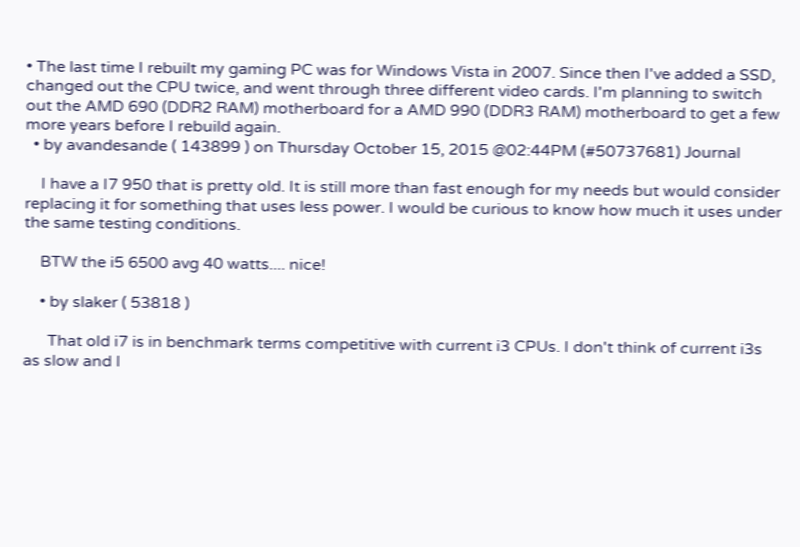• The last time I rebuilt my gaming PC was for Windows Vista in 2007. Since then I've added a SSD, changed out the CPU twice, and went through three different video cards. I'm planning to switch out the AMD 690 (DDR2 RAM) motherboard for a AMD 990 (DDR3 RAM) motherboard to get a few more years before I rebuild again.
  • by avandesande ( 143899 ) on Thursday October 15, 2015 @02:44PM (#50737681) Journal

    I have a I7 950 that is pretty old. It is still more than fast enough for my needs but would consider replacing it for something that uses less power. I would be curious to know how much it uses under the same testing conditions.

    BTW the i5 6500 avg 40 watts.... nice!

    • by slaker ( 53818 )

      That old i7 is in benchmark terms competitive with current i3 CPUs. I don't think of current i3s as slow and I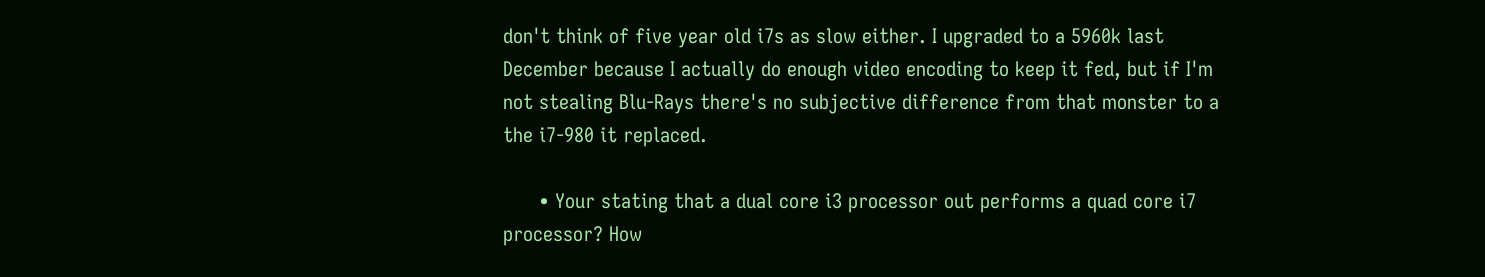don't think of five year old i7s as slow either. I upgraded to a 5960k last December because I actually do enough video encoding to keep it fed, but if I'm not stealing Blu-Rays there's no subjective difference from that monster to a the i7-980 it replaced.

      • Your stating that a dual core i3 processor out performs a quad core i7 processor? How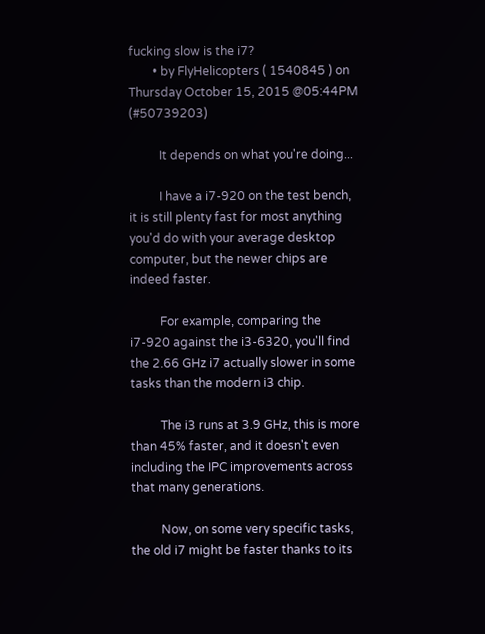fucking slow is the i7?
        • by FlyHelicopters ( 1540845 ) on Thursday October 15, 2015 @05:44PM (#50739203)

          It depends on what you're doing...

          I have a i7-920 on the test bench, it is still plenty fast for most anything you'd do with your average desktop computer, but the newer chips are indeed faster.

          For example, comparing the i7-920 against the i3-6320, you'll find the 2.66 GHz i7 actually slower in some tasks than the modern i3 chip.

          The i3 runs at 3.9 GHz, this is more than 45% faster, and it doesn't even including the IPC improvements across that many generations.

          Now, on some very specific tasks, the old i7 might be faster thanks to its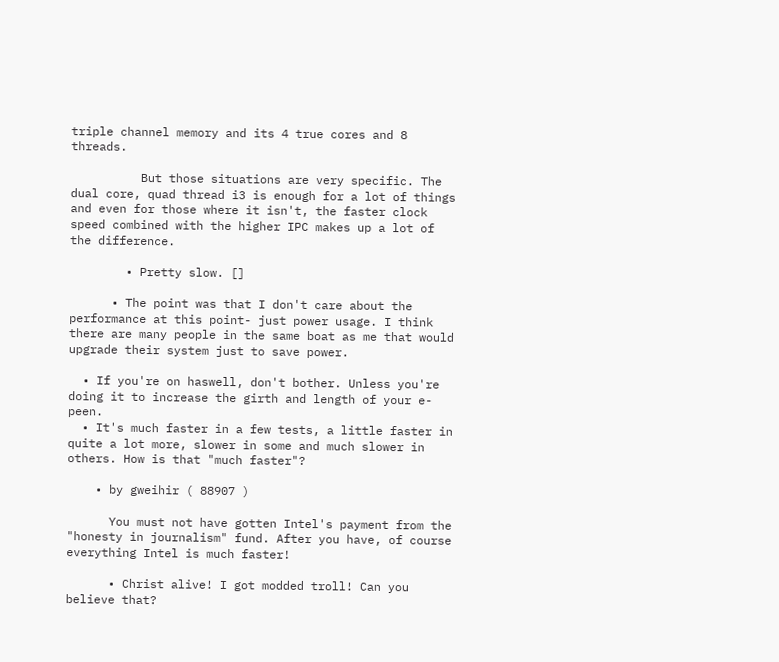triple channel memory and its 4 true cores and 8 threads.

          But those situations are very specific. The dual core, quad thread i3 is enough for a lot of things and even for those where it isn't, the faster clock speed combined with the higher IPC makes up a lot of the difference.

        • Pretty slow. []

      • The point was that I don't care about the performance at this point- just power usage. I think there are many people in the same boat as me that would upgrade their system just to save power.

  • If you're on haswell, don't bother. Unless you're doing it to increase the girth and length of your e-peen.
  • It's much faster in a few tests, a little faster in quite a lot more, slower in some and much slower in others. How is that "much faster"?

    • by gweihir ( 88907 )

      You must not have gotten Intel's payment from the "honesty in journalism" fund. After you have, of course everything Intel is much faster!

      • Christ alive! I got modded troll! Can you believe that?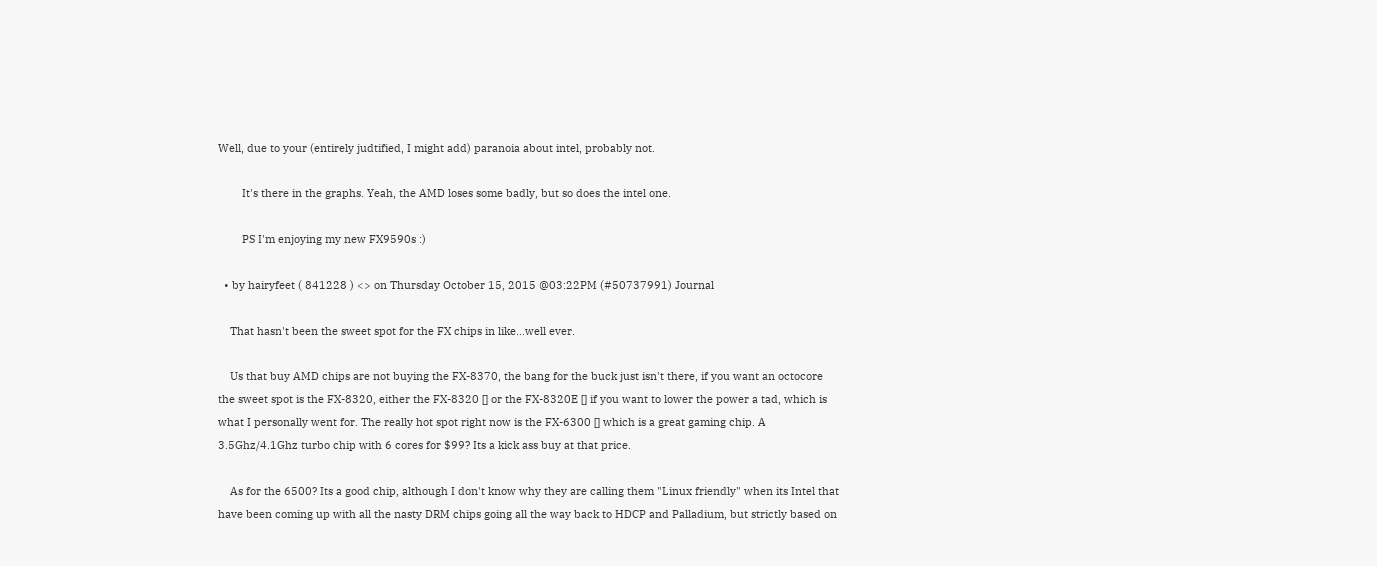Well, due to your (entirely judtified, I might add) paranoia about intel, probably not.

        It's there in the graphs. Yeah, the AMD loses some badly, but so does the intel one.

        PS I'm enjoying my new FX9590s :)

  • by hairyfeet ( 841228 ) <> on Thursday October 15, 2015 @03:22PM (#50737991) Journal

    That hasn't been the sweet spot for the FX chips in like...well ever.

    Us that buy AMD chips are not buying the FX-8370, the bang for the buck just isn't there, if you want an octocore the sweet spot is the FX-8320, either the FX-8320 [] or the FX-8320E [] if you want to lower the power a tad, which is what I personally went for. The really hot spot right now is the FX-6300 [] which is a great gaming chip. A 3.5Ghz/4.1Ghz turbo chip with 6 cores for $99? Its a kick ass buy at that price.

    As for the 6500? Its a good chip, although I don't know why they are calling them "Linux friendly" when its Intel that have been coming up with all the nasty DRM chips going all the way back to HDCP and Palladium, but strictly based on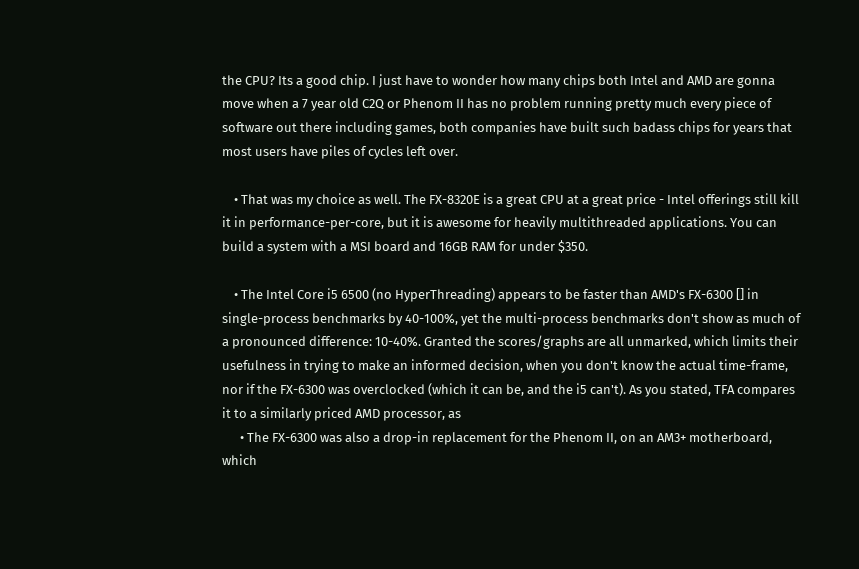the CPU? Its a good chip. I just have to wonder how many chips both Intel and AMD are gonna move when a 7 year old C2Q or Phenom II has no problem running pretty much every piece of software out there including games, both companies have built such badass chips for years that most users have piles of cycles left over.

    • That was my choice as well. The FX-8320E is a great CPU at a great price - Intel offerings still kill it in performance-per-core, but it is awesome for heavily multithreaded applications. You can build a system with a MSI board and 16GB RAM for under $350.

    • The Intel Core i5 6500 (no HyperThreading) appears to be faster than AMD's FX-6300 [] in single-process benchmarks by 40-100%, yet the multi-process benchmarks don't show as much of a pronounced difference: 10-40%. Granted the scores/graphs are all unmarked, which limits their usefulness in trying to make an informed decision, when you don't know the actual time-frame, nor if the FX-6300 was overclocked (which it can be, and the i5 can't). As you stated, TFA compares it to a similarly priced AMD processor, as
      • The FX-6300 was also a drop-in replacement for the Phenom II, on an AM3+ motherboard, which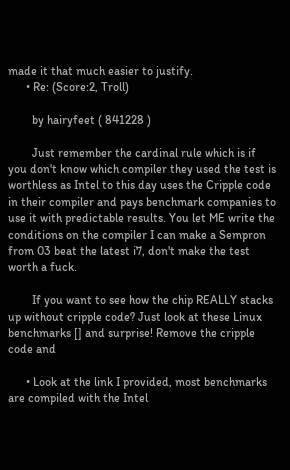made it that much easier to justify.
      • Re: (Score:2, Troll)

        by hairyfeet ( 841228 )

        Just remember the cardinal rule which is if you don't know which compiler they used the test is worthless as Intel to this day uses the Cripple code in their compiler and pays benchmark companies to use it with predictable results. You let ME write the conditions on the compiler I can make a Sempron from 03 beat the latest i7, don't make the test worth a fuck.

        If you want to see how the chip REALLY stacks up without cripple code? Just look at these Linux benchmarks [] and surprise! Remove the cripple code and

      • Look at the link I provided, most benchmarks are compiled with the Intel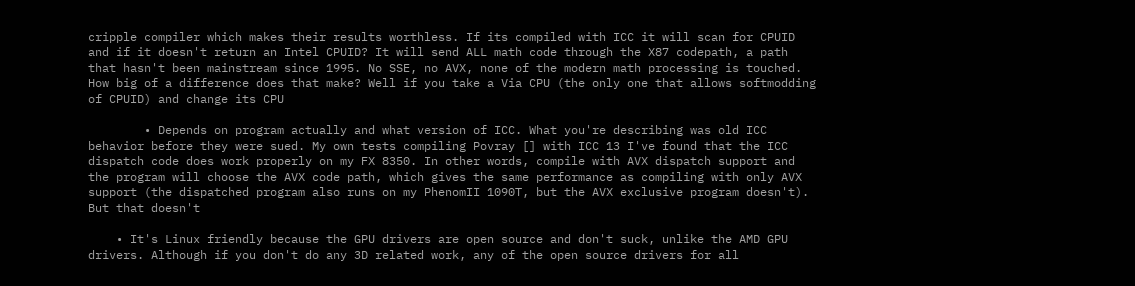cripple compiler which makes their results worthless. If its compiled with ICC it will scan for CPUID and if it doesn't return an Intel CPUID? It will send ALL math code through the X87 codepath, a path that hasn't been mainstream since 1995. No SSE, no AVX, none of the modern math processing is touched. How big of a difference does that make? Well if you take a Via CPU (the only one that allows softmodding of CPUID) and change its CPU

        • Depends on program actually and what version of ICC. What you're describing was old ICC behavior before they were sued. My own tests compiling Povray [] with ICC 13 I've found that the ICC dispatch code does work properly on my FX 8350. In other words, compile with AVX dispatch support and the program will choose the AVX code path, which gives the same performance as compiling with only AVX support (the dispatched program also runs on my PhenomII 1090T, but the AVX exclusive program doesn't). But that doesn't

    • It's Linux friendly because the GPU drivers are open source and don't suck, unlike the AMD GPU drivers. Although if you don't do any 3D related work, any of the open source drivers for all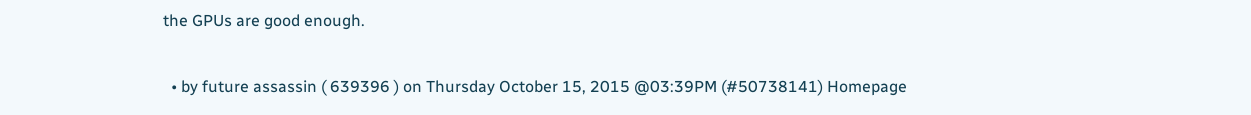the GPUs are good enough.

  • by future assassin ( 639396 ) on Thursday October 15, 2015 @03:39PM (#50738141) Homepage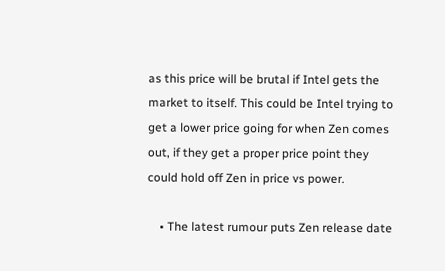as this price will be brutal if Intel gets the market to itself. This could be Intel trying to get a lower price going for when Zen comes out, if they get a proper price point they could hold off Zen in price vs power.

    • The latest rumour puts Zen release date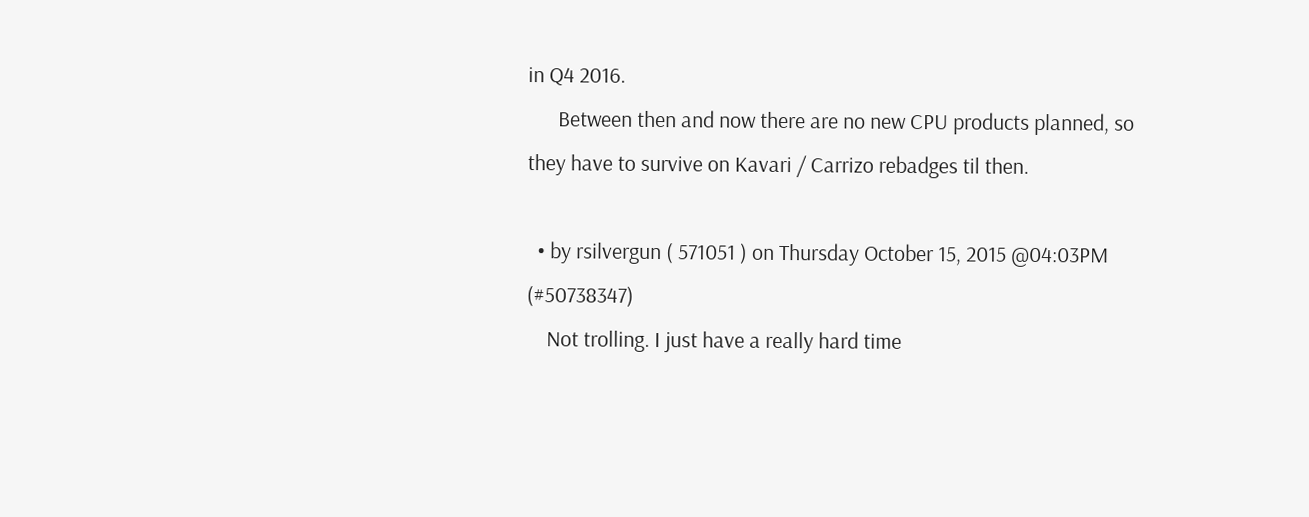in Q4 2016.
      Between then and now there are no new CPU products planned, so they have to survive on Kavari / Carrizo rebadges til then.

  • by rsilvergun ( 571051 ) on Thursday October 15, 2015 @04:03PM (#50738347)
    Not trolling. I just have a really hard time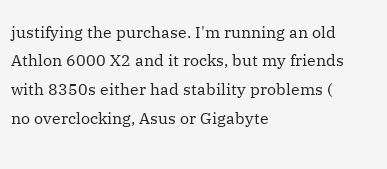justifying the purchase. I'm running an old Athlon 6000 X2 and it rocks, but my friends with 8350s either had stability problems ( no overclocking, Asus or Gigabyte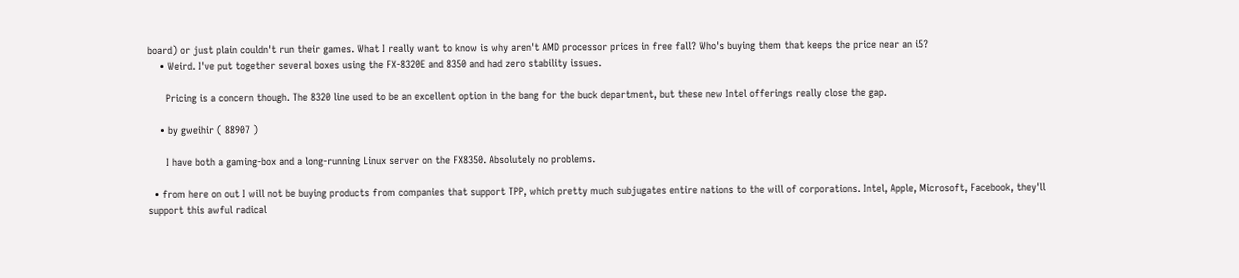board) or just plain couldn't run their games. What I really want to know is why aren't AMD processor prices in free fall? Who's buying them that keeps the price near an i5?
    • Weird. I've put together several boxes using the FX-8320E and 8350 and had zero stability issues.

      Pricing is a concern though. The 8320 line used to be an excellent option in the bang for the buck department, but these new Intel offerings really close the gap.

    • by gweihir ( 88907 )

      I have both a gaming-box and a long-running Linux server on the FX8350. Absolutely no problems.

  • from here on out I will not be buying products from companies that support TPP, which pretty much subjugates entire nations to the will of corporations. Intel, Apple, Microsoft, Facebook, they'll support this awful radical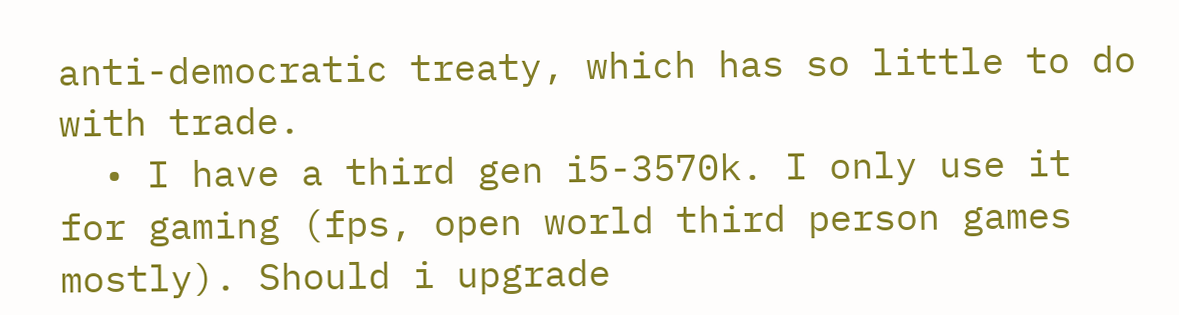anti-democratic treaty, which has so little to do with trade.
  • I have a third gen i5-3570k. I only use it for gaming (fps, open world third person games mostly). Should i upgrade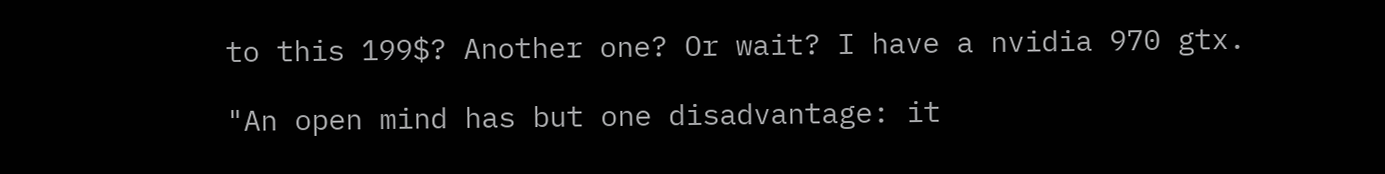to this 199$? Another one? Or wait? I have a nvidia 970 gtx.

"An open mind has but one disadvantage: it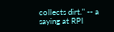collects dirt." -- a saying at RPI